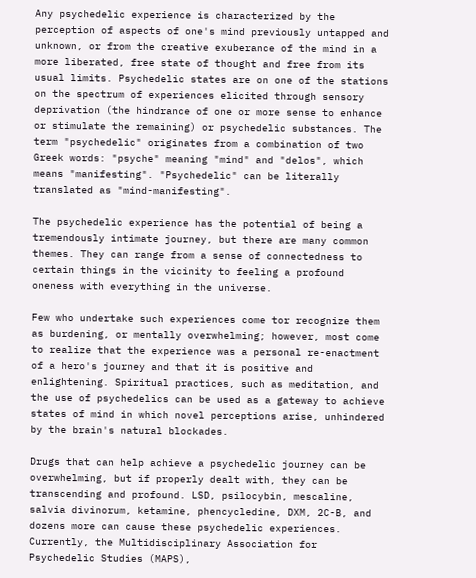Any psychedelic experience is characterized by the perception of aspects of one's mind previously untapped and unknown, or from the creative exuberance of the mind in a more liberated, free state of thought and free from its usual limits. Psychedelic states are on one of the stations on the spectrum of experiences elicited through sensory deprivation (the hindrance of one or more sense to enhance or stimulate the remaining) or psychedelic substances. The term "psychedelic" originates from a combination of two Greek words: "psyche" meaning "mind" and "delos", which means "manifesting". "Psychedelic" can be literally translated as "mind-manifesting".

The psychedelic experience has the potential of being a tremendously intimate journey, but there are many common themes. They can range from a sense of connectedness to certain things in the vicinity to feeling a profound oneness with everything in the universe.

Few who undertake such experiences come tor recognize them as burdening, or mentally overwhelming; however, most come to realize that the experience was a personal re-enactment of a hero's journey and that it is positive and enlightening. Spiritual practices, such as meditation, and the use of psychedelics can be used as a gateway to achieve states of mind in which novel perceptions arise, unhindered by the brain's natural blockades.

Drugs that can help achieve a psychedelic journey can be overwhelming, but if properly dealt with, they can be transcending and profound. LSD, psilocybin, mescaline, salvia divinorum, ketamine, phencycledine, DXM, 2C-B, and dozens more can cause these psychedelic experiences. Currently, the Multidisciplinary Association for Psychedelic Studies (MAPS),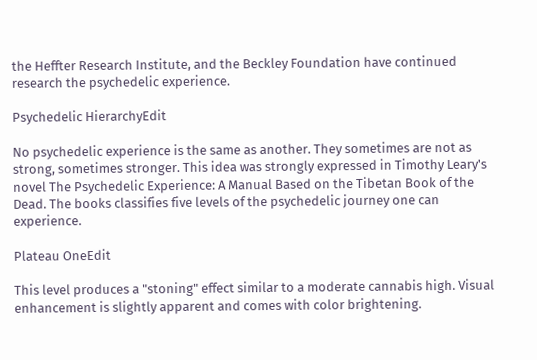the Heffter Research Institute, and the Beckley Foundation have continued research the psychedelic experience.

Psychedelic HierarchyEdit

No psychedelic experience is the same as another. They sometimes are not as strong, sometimes stronger. This idea was strongly expressed in Timothy Leary's novel The Psychedelic Experience: A Manual Based on the Tibetan Book of the Dead. The books classifies five levels of the psychedelic journey one can experience.

Plateau OneEdit

This level produces a "stoning" effect similar to a moderate cannabis high. Visual enhancement is slightly apparent and comes with color brightening.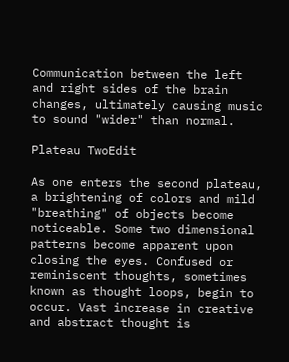Communication between the left and right sides of the brain changes, ultimately causing music to sound "wider" than normal.

Plateau TwoEdit

As one enters the second plateau, a brightening of colors and mild "breathing" of objects become noticeable. Some two dimensional patterns become apparent upon closing the eyes. Confused or reminiscent thoughts, sometimes known as thought loops, begin to occur. Vast increase in creative and abstract thought is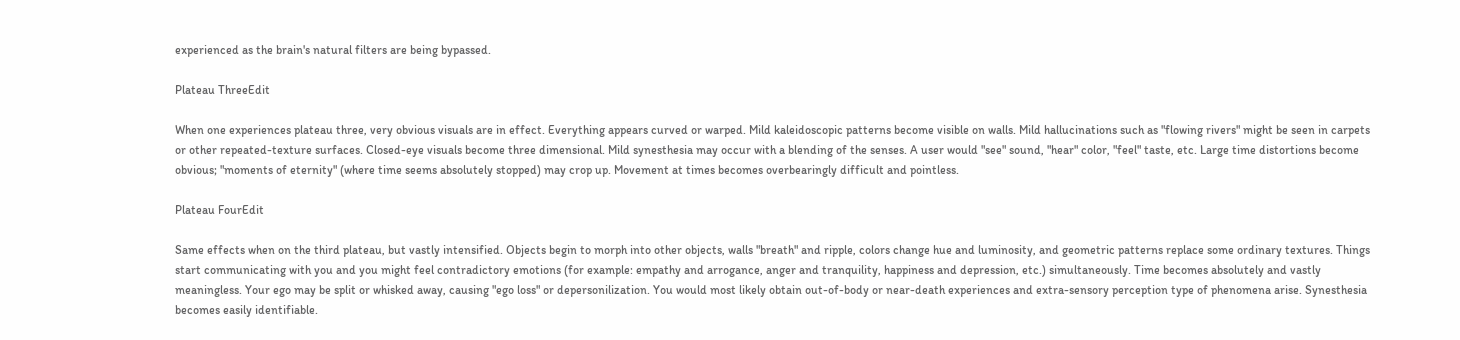experienced as the brain's natural filters are being bypassed.

Plateau ThreeEdit

When one experiences plateau three, very obvious visuals are in effect. Everything appears curved or warped. Mild kaleidoscopic patterns become visible on walls. Mild hallucinations such as "flowing rivers" might be seen in carpets or other repeated-texture surfaces. Closed-eye visuals become three dimensional. Mild synesthesia may occur with a blending of the senses. A user would "see" sound, "hear" color, "feel" taste, etc. Large time distortions become obvious; "moments of eternity" (where time seems absolutely stopped) may crop up. Movement at times becomes overbearingly difficult and pointless.

Plateau FourEdit

Same effects when on the third plateau, but vastly intensified. Objects begin to morph into other objects, walls "breath" and ripple, colors change hue and luminosity, and geometric patterns replace some ordinary textures. Things start communicating with you and you might feel contradictory emotions (for example: empathy and arrogance, anger and tranquility, happiness and depression, etc.) simultaneously. Time becomes absolutely and vastly meaningless. Your ego may be split or whisked away, causing "ego loss" or depersonilization. You would most likely obtain out-of-body or near-death experiences and extra-sensory perception type of phenomena arise. Synesthesia becomes easily identifiable.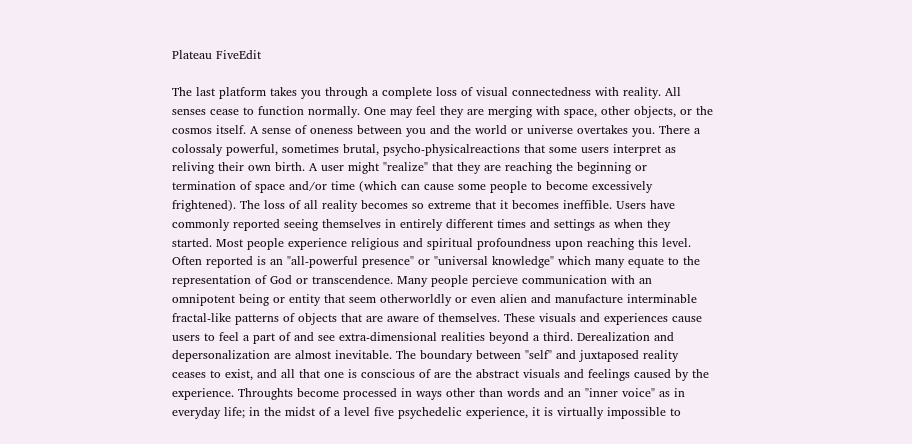Plateau FiveEdit

The last platform takes you through a complete loss of visual connectedness with reality. All senses cease to function normally. One may feel they are merging with space, other objects, or the cosmos itself. A sense of oneness between you and the world or universe overtakes you. There a colossaly powerful, sometimes brutal, psycho-physicalreactions that some users interpret as reliving their own birth. A user might "realize" that they are reaching the beginning or termination of space and/or time (which can cause some people to become excessively frightened). The loss of all reality becomes so extreme that it becomes ineffible. Users have commonly reported seeing themselves in entirely different times and settings as when they started. Most people experience religious and spiritual profoundness upon reaching this level. Often reported is an "all-powerful presence" or "universal knowledge" which many equate to the representation of God or transcendence. Many people percieve communication with an omnipotent being or entity that seem otherworldly or even alien and manufacture interminable fractal-like patterns of objects that are aware of themselves. These visuals and experiences cause users to feel a part of and see extra-dimensional realities beyond a third. Derealization and depersonalization are almost inevitable. The boundary between "self" and juxtaposed reality ceases to exist, and all that one is conscious of are the abstract visuals and feelings caused by the experience. Throughts become processed in ways other than words and an "inner voice" as in everyday life; in the midst of a level five psychedelic experience, it is virtually impossible to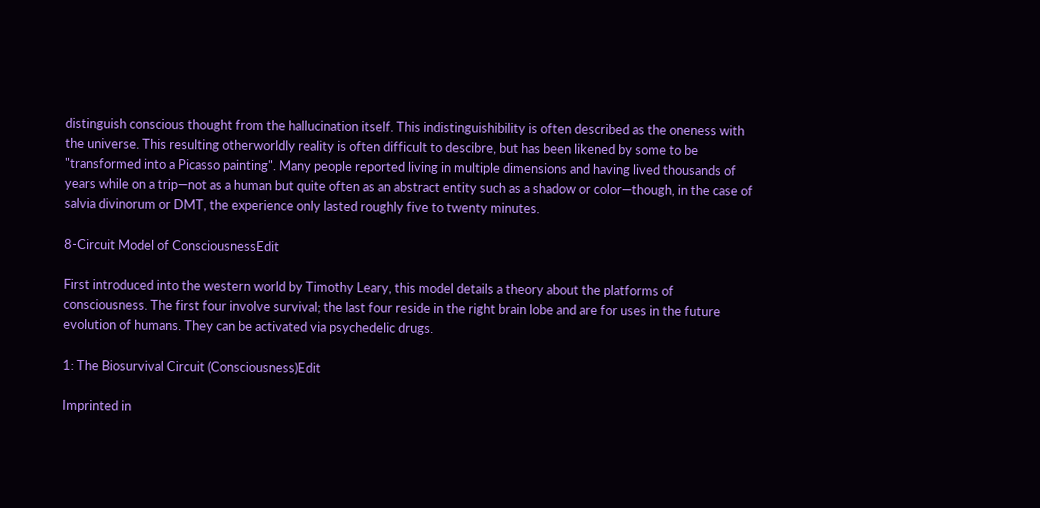distinguish conscious thought from the hallucination itself. This indistinguishibility is often described as the oneness with the universe. This resulting otherworldly reality is often difficult to descibre, but has been likened by some to be "transformed into a Picasso painting". Many people reported living in multiple dimensions and having lived thousands of years while on a trip—not as a human but quite often as an abstract entity such as a shadow or color—though, in the case of salvia divinorum or DMT, the experience only lasted roughly five to twenty minutes.

8-Circuit Model of ConsciousnessEdit

First introduced into the western world by Timothy Leary, this model details a theory about the platforms of consciousness. The first four involve survival; the last four reside in the right brain lobe and are for uses in the future evolution of humans. They can be activated via psychedelic drugs.

1: The Biosurvival Circuit (Consciousness)Edit

Imprinted in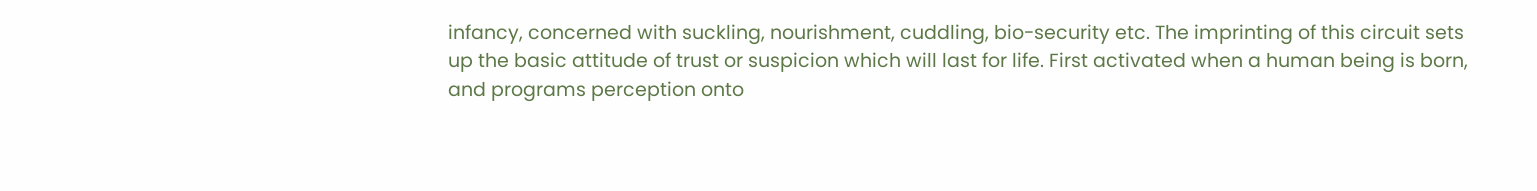infancy, concerned with suckling, nourishment, cuddling, bio-security etc. The imprinting of this circuit sets up the basic attitude of trust or suspicion which will last for life. First activated when a human being is born, and programs perception onto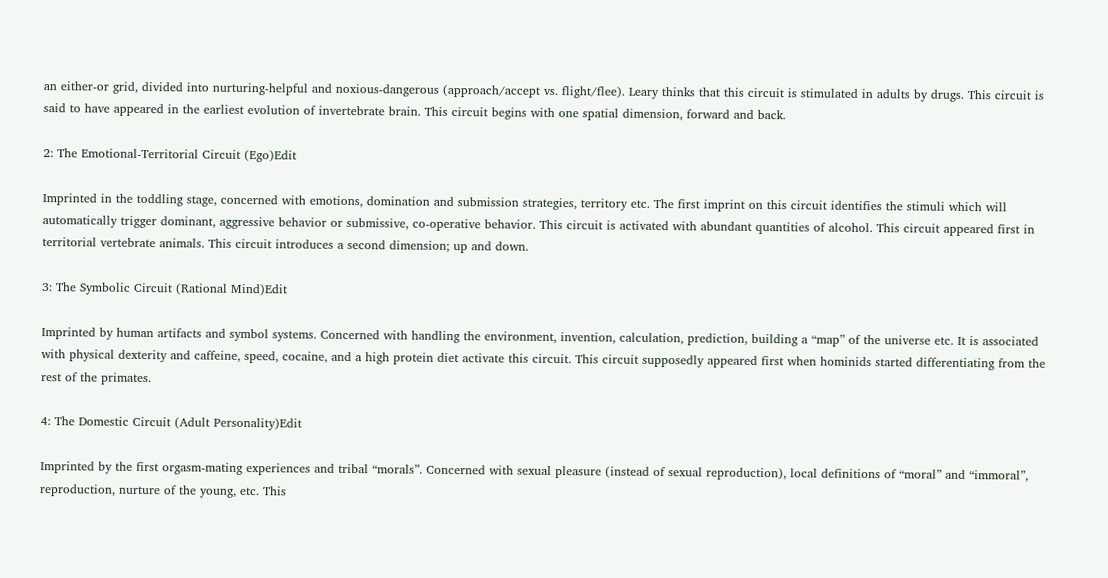an either-or grid, divided into nurturing-helpful and noxious-dangerous (approach/accept vs. flight/flee). Leary thinks that this circuit is stimulated in adults by drugs. This circuit is said to have appeared in the earliest evolution of invertebrate brain. This circuit begins with one spatial dimension, forward and back.

2: The Emotional-Territorial Circuit (Ego)Edit

Imprinted in the toddling stage, concerned with emotions, domination and submission strategies, territory etc. The first imprint on this circuit identifies the stimuli which will automatically trigger dominant, aggressive behavior or submissive, co-operative behavior. This circuit is activated with abundant quantities of alcohol. This circuit appeared first in territorial vertebrate animals. This circuit introduces a second dimension; up and down.

3: The Symbolic Circuit (Rational Mind)Edit

Imprinted by human artifacts and symbol systems. Concerned with handling the environment, invention, calculation, prediction, building a “map” of the universe etc. It is associated with physical dexterity and caffeine, speed, cocaine, and a high protein diet activate this circuit. This circuit supposedly appeared first when hominids started differentiating from the rest of the primates.

4: The Domestic Circuit (Adult Personality)Edit

Imprinted by the first orgasm-mating experiences and tribal “morals”. Concerned with sexual pleasure (instead of sexual reproduction), local definitions of “moral” and “immoral”, reproduction, nurture of the young, etc. This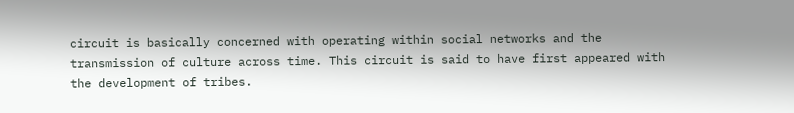circuit is basically concerned with operating within social networks and the transmission of culture across time. This circuit is said to have first appeared with the development of tribes.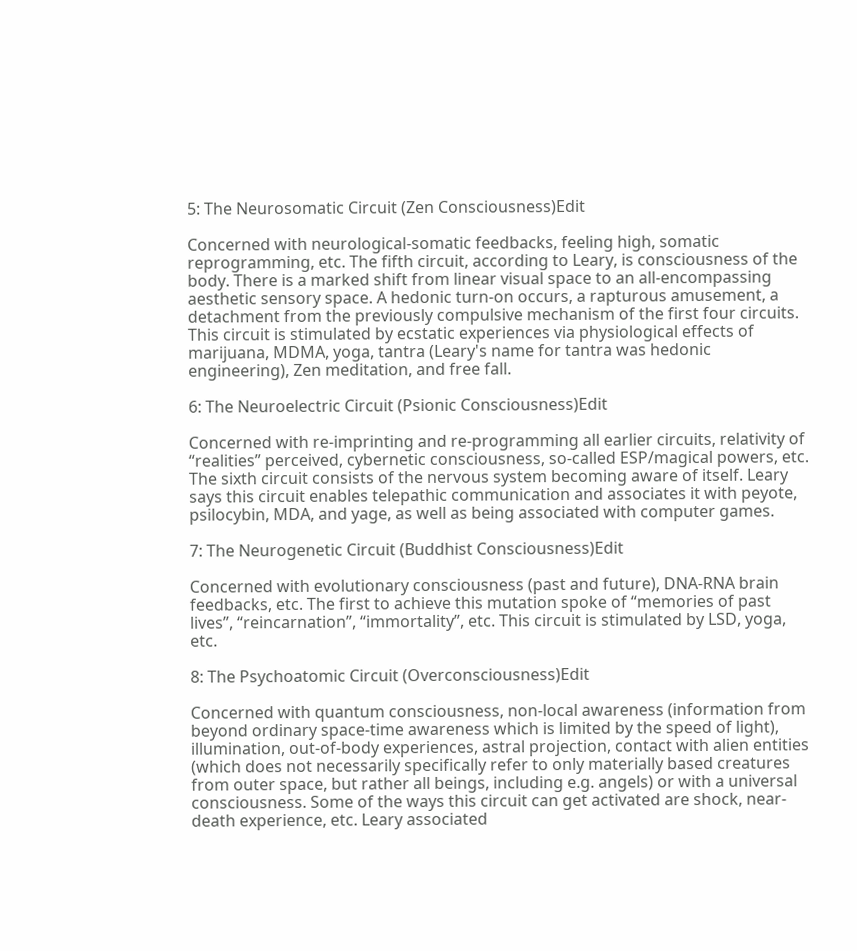5: The Neurosomatic Circuit (Zen Consciousness)Edit

Concerned with neurological-somatic feedbacks, feeling high, somatic reprogramming, etc. The fifth circuit, according to Leary, is consciousness of the body. There is a marked shift from linear visual space to an all-encompassing aesthetic sensory space. A hedonic turn-on occurs, a rapturous amusement, a detachment from the previously compulsive mechanism of the first four circuits. This circuit is stimulated by ecstatic experiences via physiological effects of marijuana, MDMA, yoga, tantra (Leary's name for tantra was hedonic engineering), Zen meditation, and free fall.

6: The Neuroelectric Circuit (Psionic Consciousness)Edit

Concerned with re-imprinting and re-programming all earlier circuits, relativity of “realities” perceived, cybernetic consciousness, so-called ESP/magical powers, etc. The sixth circuit consists of the nervous system becoming aware of itself. Leary says this circuit enables telepathic communication and associates it with peyote, psilocybin, MDA, and yage, as well as being associated with computer games.

7: The Neurogenetic Circuit (Buddhist Consciousness)Edit

Concerned with evolutionary consciousness (past and future), DNA-RNA brain feedbacks, etc. The first to achieve this mutation spoke of “memories of past lives”, “reincarnation”, “immortality”, etc. This circuit is stimulated by LSD, yoga, etc.

8: The Psychoatomic Circuit (Overconsciousness)Edit

Concerned with quantum consciousness, non-local awareness (information from beyond ordinary space-time awareness which is limited by the speed of light), illumination, out-of-body experiences, astral projection, contact with alien entities (which does not necessarily specifically refer to only materially based creatures from outer space, but rather all beings, including e.g. angels) or with a universal consciousness. Some of the ways this circuit can get activated are shock, near-death experience, etc. Leary associated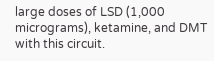large doses of LSD (1,000 micrograms), ketamine, and DMT with this circuit.